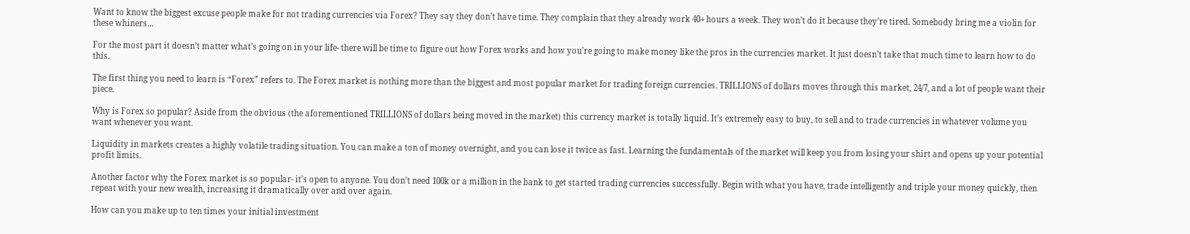Want to know the biggest excuse people make for not trading currencies via Forex? They say they don’t have time. They complain that they already work 40+ hours a week. They won’t do it because they’re tired. Somebody bring me a violin for these whiners…

For the most part it doesn’t matter what’s going on in your life- there will be time to figure out how Forex works and how you’re going to make money like the pros in the currencies market. It just doesn’t take that much time to learn how to do this.

The first thing you need to learn is “Forex” refers to. The Forex market is nothing more than the biggest and most popular market for trading foreign currencies. TRILLIONS of dollars moves through this market, 24/7, and a lot of people want their piece.

Why is Forex so popular? Aside from the obvious (the aforementioned TRILLIONS of dollars being moved in the market) this currency market is totally liquid. It’s extremely easy to buy, to sell and to trade currencies in whatever volume you want whenever you want.

Liquidity in markets creates a highly volatile trading situation. You can make a ton of money overnight, and you can lose it twice as fast. Learning the fundamentals of the market will keep you from losing your shirt and opens up your potential profit limits.

Another factor why the Forex market is so popular- it’s open to anyone. You don’t need 100k or a million in the bank to get started trading currencies successfully. Begin with what you have, trade intelligently and triple your money quickly, then repeat with your new wealth, increasing it dramatically over and over again.

How can you make up to ten times your initial investment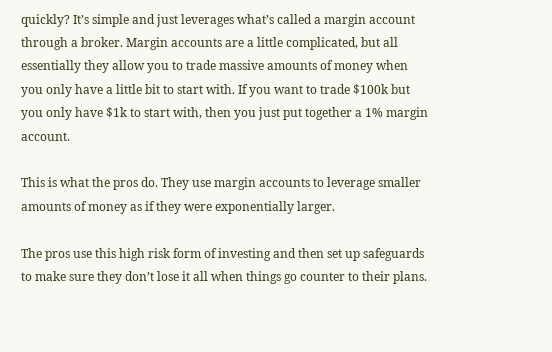quickly? It’s simple and just leverages what’s called a margin account through a broker. Margin accounts are a little complicated, but all essentially they allow you to trade massive amounts of money when you only have a little bit to start with. If you want to trade $100k but you only have $1k to start with, then you just put together a 1% margin account.

This is what the pros do. They use margin accounts to leverage smaller amounts of money as if they were exponentially larger.

The pros use this high risk form of investing and then set up safeguards to make sure they don’t lose it all when things go counter to their plans.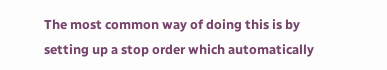The most common way of doing this is by setting up a stop order which automatically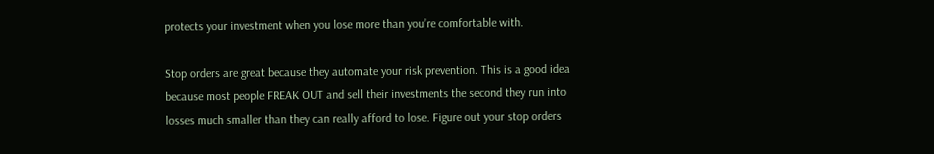protects your investment when you lose more than you’re comfortable with.

Stop orders are great because they automate your risk prevention. This is a good idea because most people FREAK OUT and sell their investments the second they run into losses much smaller than they can really afford to lose. Figure out your stop orders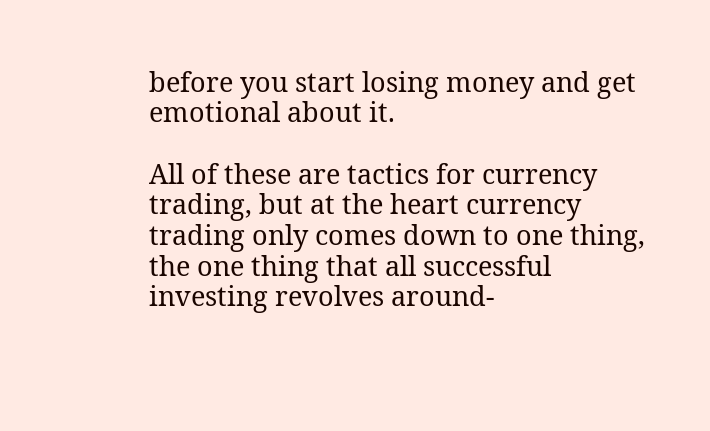before you start losing money and get emotional about it.

All of these are tactics for currency trading, but at the heart currency trading only comes down to one thing, the one thing that all successful investing revolves around-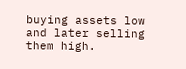buying assets low and later selling them high.